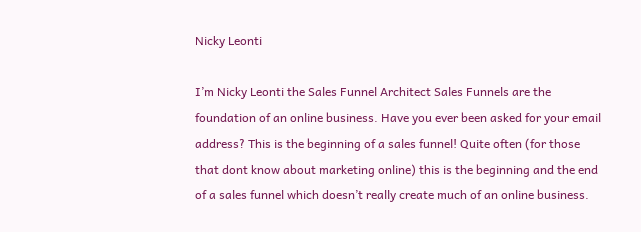Nicky Leonti

I’m Nicky Leonti the Sales Funnel Architect Sales Funnels are the foundation of an online business. Have you ever been asked for your email address? This is the beginning of a sales funnel! Quite often (for those that dont know about marketing online) this is the beginning and the end of a sales funnel which doesn’t really create much of an online business.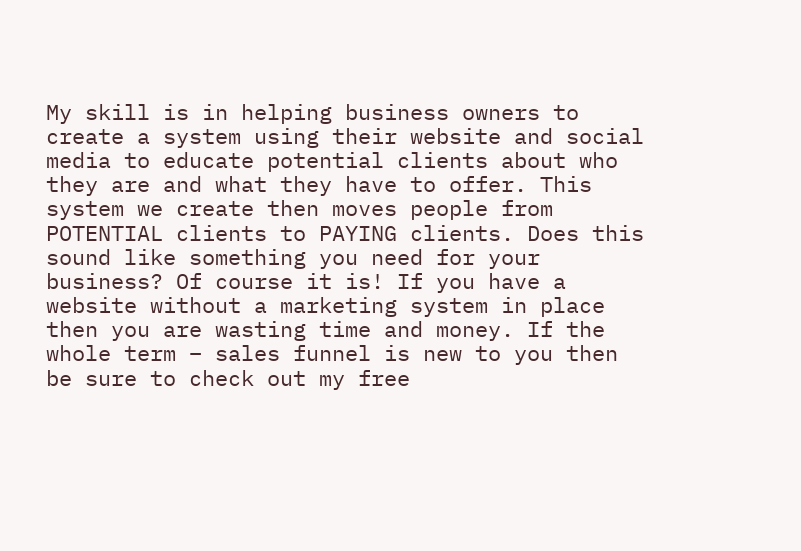My skill is in helping business owners to create a system using their website and social media to educate potential clients about who they are and what they have to offer. This system we create then moves people from POTENTIAL clients to PAYING clients. Does this sound like something you need for your business? Of course it is! If you have a website without a marketing system in place then you are wasting time and money. If the whole term – sales funnel is new to you then be sure to check out my free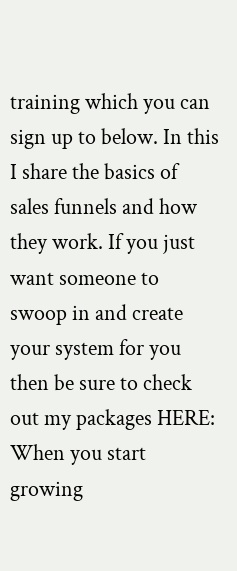training which you can sign up to below. In this I share the basics of sales funnels and how they work. If you just want someone to swoop in and create your system for you then be sure to check out my packages HERE: When you start growing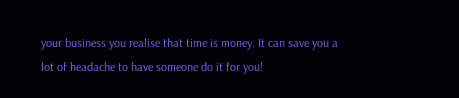your business you realise that time is money. It can save you a lot of headache to have someone do it for you!